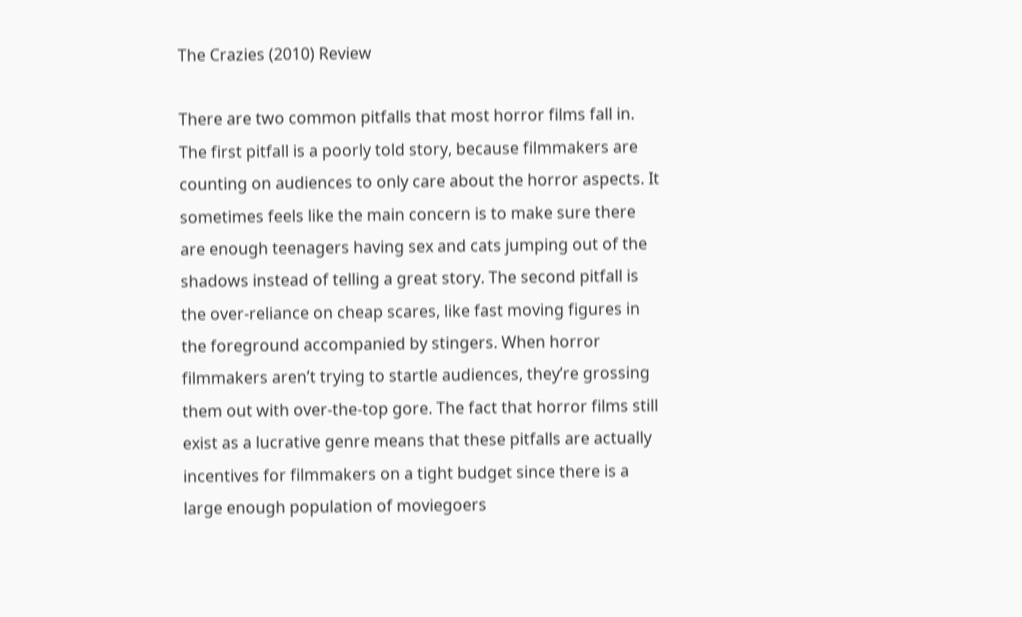The Crazies (2010) Review

There are two common pitfalls that most horror films fall in. The first pitfall is a poorly told story, because filmmakers are counting on audiences to only care about the horror aspects. It sometimes feels like the main concern is to make sure there are enough teenagers having sex and cats jumping out of the shadows instead of telling a great story. The second pitfall is the over-reliance on cheap scares, like fast moving figures in the foreground accompanied by stingers. When horror filmmakers aren’t trying to startle audiences, they’re grossing them out with over-the-top gore. The fact that horror films still exist as a lucrative genre means that these pitfalls are actually incentives for filmmakers on a tight budget since there is a large enough population of moviegoers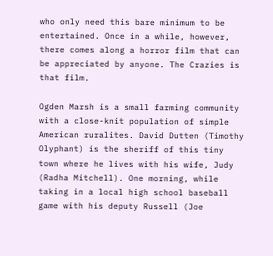who only need this bare minimum to be entertained. Once in a while, however, there comes along a horror film that can be appreciated by anyone. The Crazies is that film.

Ogden Marsh is a small farming community with a close-knit population of simple American ruralites. David Dutten (Timothy Olyphant) is the sheriff of this tiny town where he lives with his wife, Judy (Radha Mitchell). One morning, while taking in a local high school baseball game with his deputy Russell (Joe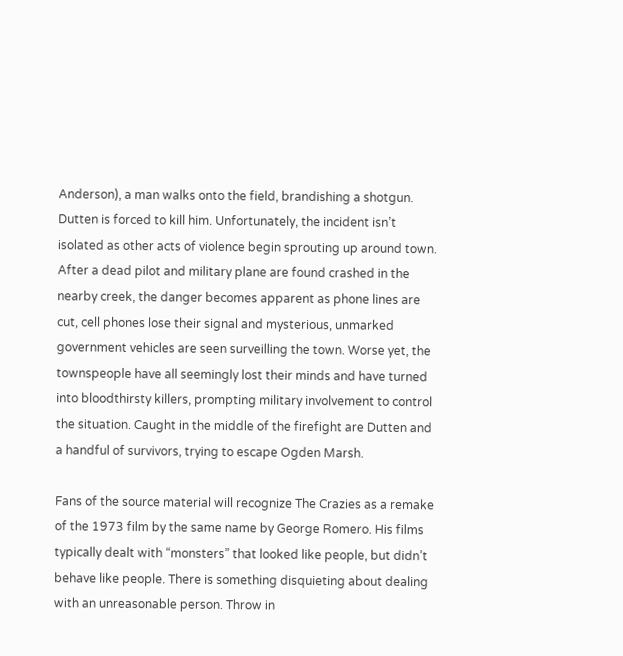Anderson), a man walks onto the field, brandishing a shotgun. Dutten is forced to kill him. Unfortunately, the incident isn’t isolated as other acts of violence begin sprouting up around town. After a dead pilot and military plane are found crashed in the nearby creek, the danger becomes apparent as phone lines are cut, cell phones lose their signal and mysterious, unmarked government vehicles are seen surveilling the town. Worse yet, the townspeople have all seemingly lost their minds and have turned into bloodthirsty killers, prompting military involvement to control the situation. Caught in the middle of the firefight are Dutten and a handful of survivors, trying to escape Ogden Marsh.

Fans of the source material will recognize The Crazies as a remake of the 1973 film by the same name by George Romero. His films typically dealt with “monsters” that looked like people, but didn’t behave like people. There is something disquieting about dealing with an unreasonable person. Throw in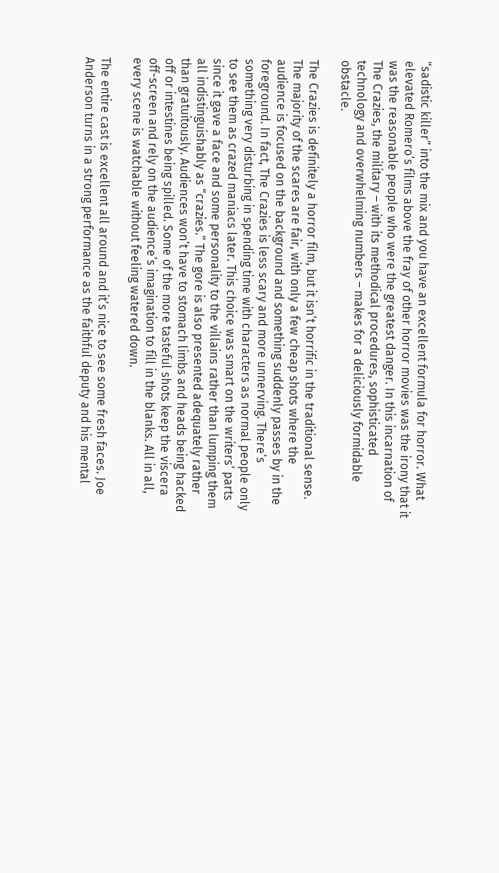“sadistic killer” into the mix and you have an excellent formula for horror. What elevated Romero’s films above the fray of other horror movies was the irony that it was the reasonable people who were the greatest danger. In this incarnation of The Crazies, the military – with its methodical procedures, sophisticated technology and overwhelming numbers – makes for a deliciously formidable obstacle.

The Crazies is definitely a horror film, but it isn’t horrific in the traditional sense. The majority of the scares are fair, with only a few cheap shots where the audience is focused on the background and something suddenly passes by in the foreground. In fact, The Crazies is less scary and more unnerving. There’s something very disturbing in spending time with characters as normal people only to see them as crazed maniacs later. This choice was smart on the writers’ parts since it gave a face and some personality to the villains rather than lumping them all indistinguishably as “crazies.” The gore is also presented adequately rather than gratuitously. Audiences won’t have to stomach limbs and heads being hacked off or intestines being spilled. Some of the more tasteful shots keep the viscera off-screen and rely on the audience’s imagination to fill in the blanks. All in all, every scene is watchable without feeling watered down.

The entire cast is excellent all around and it’s nice to see some fresh faces. Joe Anderson turns in a strong performance as the faithful deputy and his mental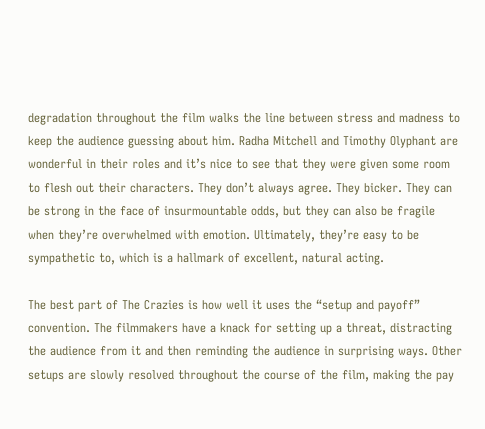degradation throughout the film walks the line between stress and madness to keep the audience guessing about him. Radha Mitchell and Timothy Olyphant are wonderful in their roles and it’s nice to see that they were given some room to flesh out their characters. They don’t always agree. They bicker. They can be strong in the face of insurmountable odds, but they can also be fragile when they’re overwhelmed with emotion. Ultimately, they’re easy to be sympathetic to, which is a hallmark of excellent, natural acting.

The best part of The Crazies is how well it uses the “setup and payoff” convention. The filmmakers have a knack for setting up a threat, distracting the audience from it and then reminding the audience in surprising ways. Other setups are slowly resolved throughout the course of the film, making the pay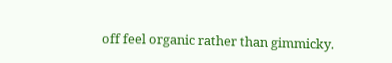off feel organic rather than gimmicky.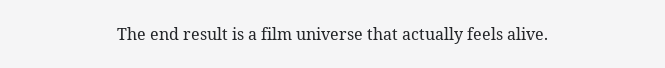The end result is a film universe that actually feels alive.